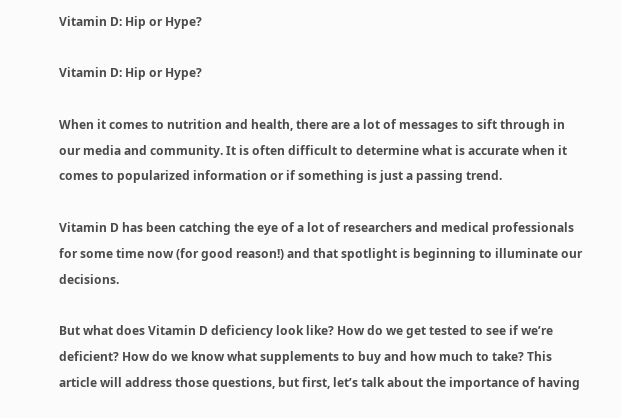Vitamin D: Hip or Hype?

Vitamin D: Hip or Hype?

When it comes to nutrition and health, there are a lot of messages to sift through in our media and community. It is often difficult to determine what is accurate when it comes to popularized information or if something is just a passing trend.

Vitamin D has been catching the eye of a lot of researchers and medical professionals for some time now (for good reason!) and that spotlight is beginning to illuminate our decisions.

But what does Vitamin D deficiency look like? How do we get tested to see if we’re deficient? How do we know what supplements to buy and how much to take? This article will address those questions, but first, let’s talk about the importance of having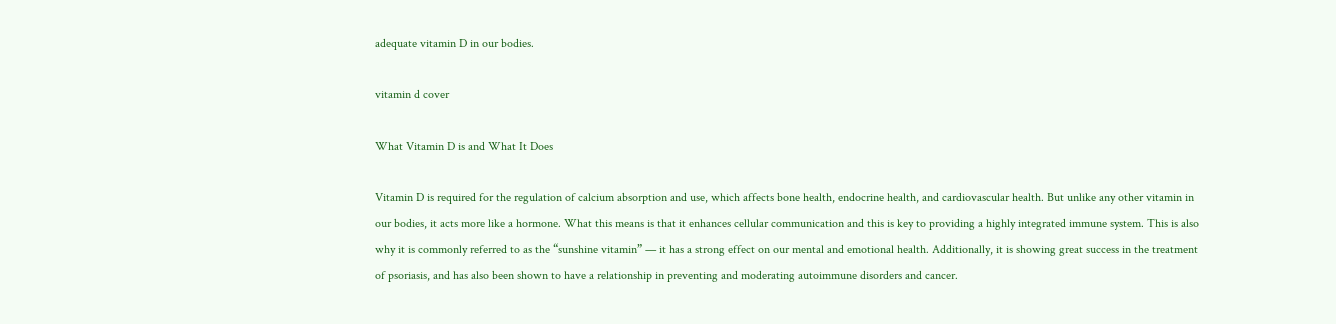adequate vitamin D in our bodies.

vitamin d cover

What Vitamin D is and What It Does

Vitamin D is required for the regulation of calcium absorption and use, which affects bone health, endocrine health, and cardiovascular health. But unlike any other vitamin in our bodies, it acts more like a hormone. What this means is that it enhances cellular communication and this is key to providing a highly integrated immune system. This is also why it is commonly referred to as the “sunshine vitamin” — it has a strong effect on our mental and emotional health. Additionally, it is showing great success in the treatment of psoriasis, and has also been shown to have a relationship in preventing and moderating autoimmune disorders and cancer.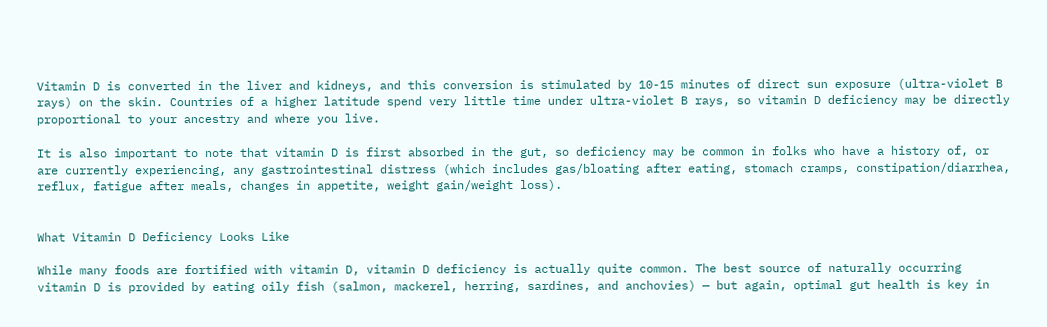Vitamin D is converted in the liver and kidneys, and this conversion is stimulated by 10-15 minutes of direct sun exposure (ultra-violet B rays) on the skin. Countries of a higher latitude spend very little time under ultra-violet B rays, so vitamin D deficiency may be directly proportional to your ancestry and where you live.

It is also important to note that vitamin D is first absorbed in the gut, so deficiency may be common in folks who have a history of, or are currently experiencing, any gastrointestinal distress (which includes gas/bloating after eating, stomach cramps, constipation/diarrhea, reflux, fatigue after meals, changes in appetite, weight gain/weight loss).


What Vitamin D Deficiency Looks Like

While many foods are fortified with vitamin D, vitamin D deficiency is actually quite common. The best source of naturally occurring vitamin D is provided by eating oily fish (salmon, mackerel, herring, sardines, and anchovies) — but again, optimal gut health is key in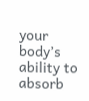your body’s ability to absorb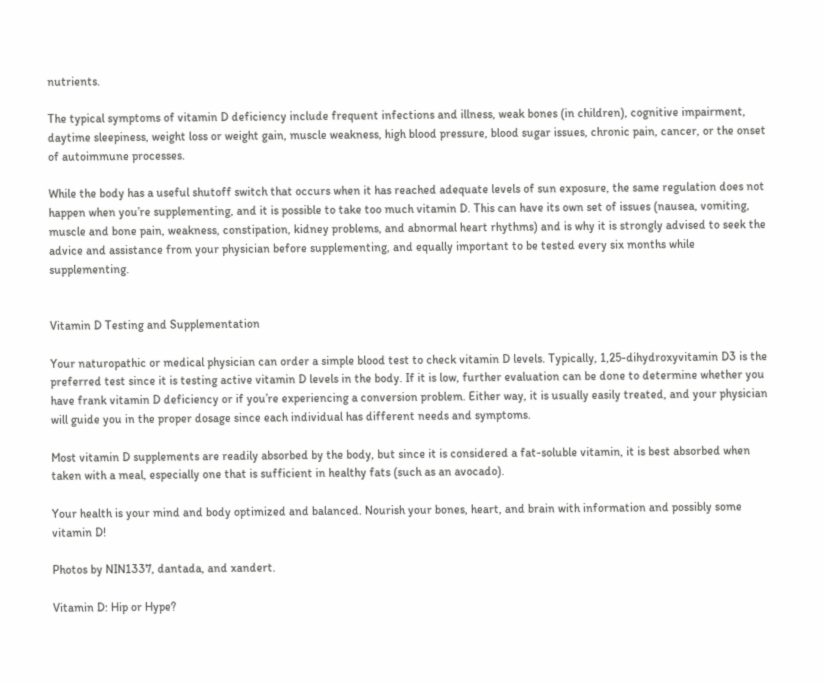nutrients.

The typical symptoms of vitamin D deficiency include frequent infections and illness, weak bones (in children), cognitive impairment, daytime sleepiness, weight loss or weight gain, muscle weakness, high blood pressure, blood sugar issues, chronic pain, cancer, or the onset of autoimmune processes.

While the body has a useful shutoff switch that occurs when it has reached adequate levels of sun exposure, the same regulation does not happen when you’re supplementing, and it is possible to take too much vitamin D. This can have its own set of issues (nausea, vomiting, muscle and bone pain, weakness, constipation, kidney problems, and abnormal heart rhythms) and is why it is strongly advised to seek the advice and assistance from your physician before supplementing, and equally important to be tested every six months while supplementing.


Vitamin D Testing and Supplementation

Your naturopathic or medical physician can order a simple blood test to check vitamin D levels. Typically, 1,25-dihydroxyvitamin D3 is the preferred test since it is testing active vitamin D levels in the body. If it is low, further evaluation can be done to determine whether you have frank vitamin D deficiency or if you’re experiencing a conversion problem. Either way, it is usually easily treated, and your physician will guide you in the proper dosage since each individual has different needs and symptoms.

Most vitamin D supplements are readily absorbed by the body, but since it is considered a fat-soluble vitamin, it is best absorbed when taken with a meal, especially one that is sufficient in healthy fats (such as an avocado).

Your health is your mind and body optimized and balanced. Nourish your bones, heart, and brain with information and possibly some vitamin D!

Photos by NIN1337, dantada, and xandert.

Vitamin D: Hip or Hype?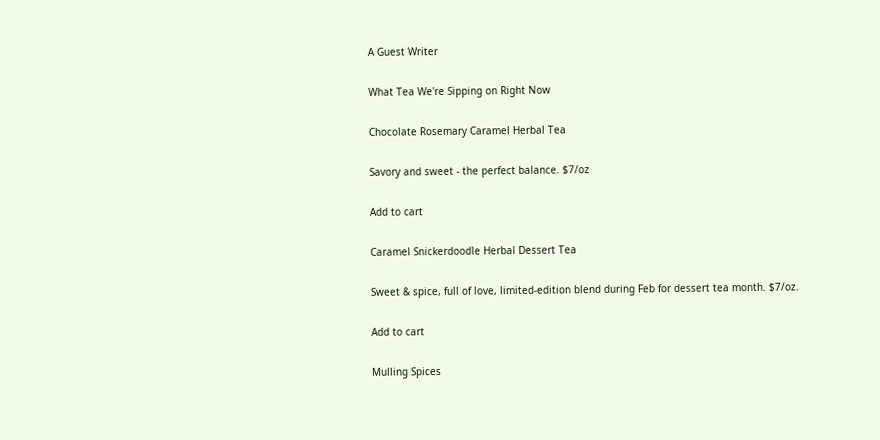A Guest Writer

What Tea We're Sipping on Right Now

Chocolate Rosemary Caramel Herbal Tea

Savory and sweet - the perfect balance. $7/oz

Add to cart

Caramel Snickerdoodle Herbal Dessert Tea

Sweet & spice, full of love, limited-edition blend during Feb for dessert tea month. $7/oz.

Add to cart

Mulling Spices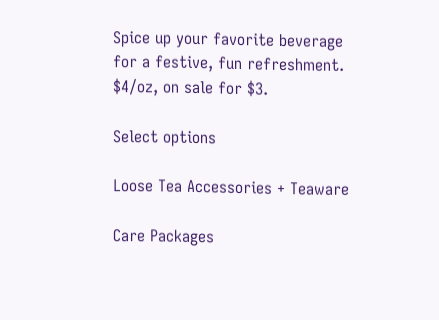Spice up your favorite beverage for a festive, fun refreshment. $4/oz, on sale for $3.

Select options

Loose Tea Accessories + Teaware

Care Packages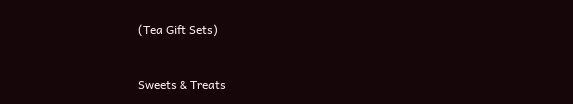(Tea Gift Sets)


Sweets & Treats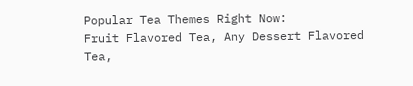Popular Tea Themes Right Now:
Fruit Flavored Tea, Any Dessert Flavored Tea,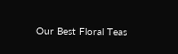Our Best Floral Teas